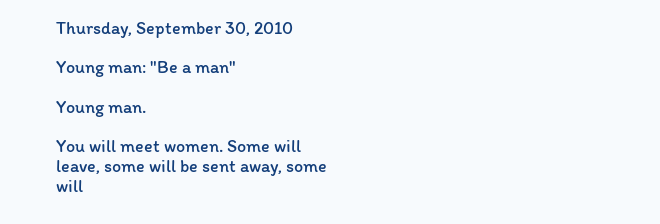Thursday, September 30, 2010

Young man: "Be a man"

Young man.

You will meet women. Some will leave, some will be sent away, some will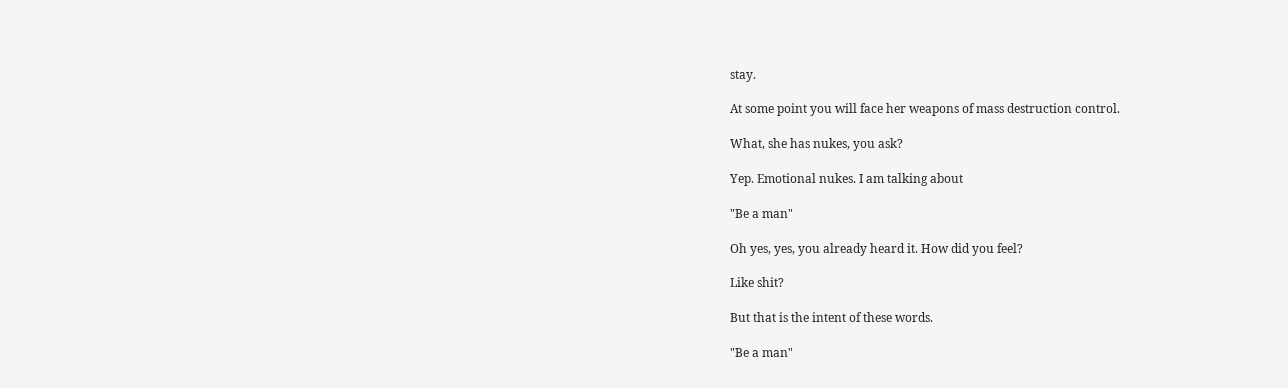stay.

At some point you will face her weapons of mass destruction control.

What, she has nukes, you ask?

Yep. Emotional nukes. I am talking about

"Be a man"

Oh yes, yes, you already heard it. How did you feel?

Like shit?

But that is the intent of these words.

"Be a man"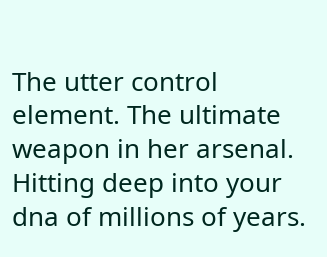The utter control element. The ultimate weapon in her arsenal. Hitting deep into your dna of millions of years.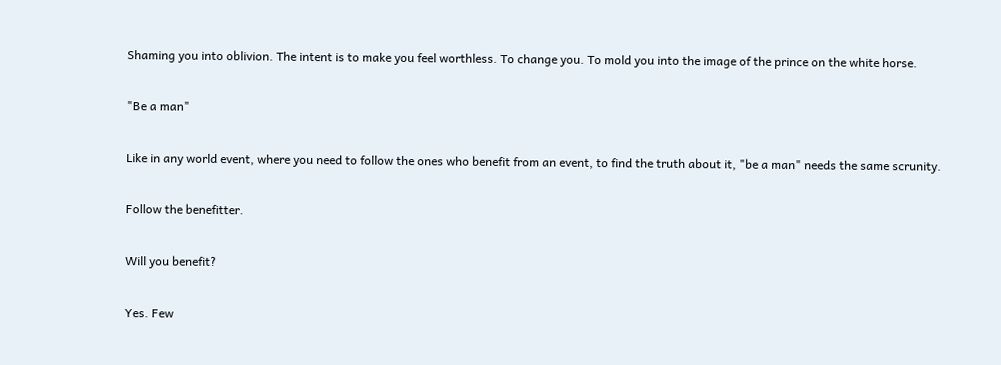Shaming you into oblivion. The intent is to make you feel worthless. To change you. To mold you into the image of the prince on the white horse.

"Be a man"

Like in any world event, where you need to follow the ones who benefit from an event, to find the truth about it, "be a man" needs the same scrunity.

Follow the benefitter.

Will you benefit?

Yes. Few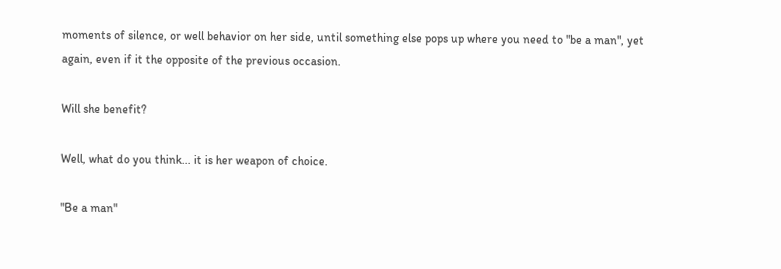moments of silence, or well behavior on her side, until something else pops up where you need to "be a man", yet again, even if it the opposite of the previous occasion.

Will she benefit?

Well, what do you think... it is her weapon of choice.

"Be a man"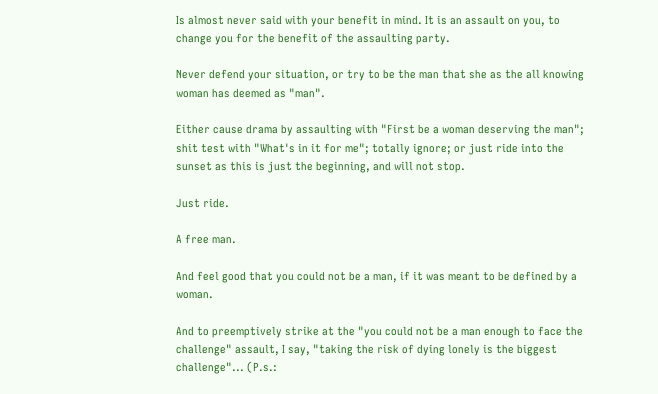Is almost never said with your benefit in mind. It is an assault on you, to change you for the benefit of the assaulting party.

Never defend your situation, or try to be the man that she as the all knowing woman has deemed as "man".

Either cause drama by assaulting with "First be a woman deserving the man"; shit test with "What's in it for me"; totally ignore; or just ride into the sunset as this is just the beginning, and will not stop.

Just ride.

A free man.

And feel good that you could not be a man, if it was meant to be defined by a woman.

And to preemptively strike at the "you could not be a man enough to face the challenge" assault, I say, "taking the risk of dying lonely is the biggest challenge"... (P.s.: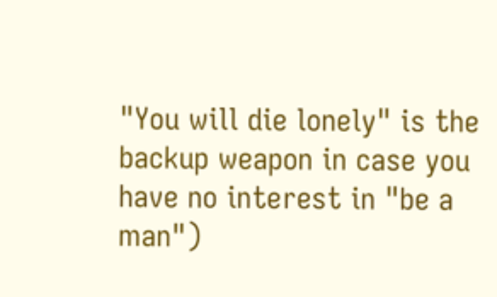"You will die lonely" is the backup weapon in case you have no interest in "be a man")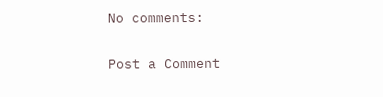No comments:

Post a Comment